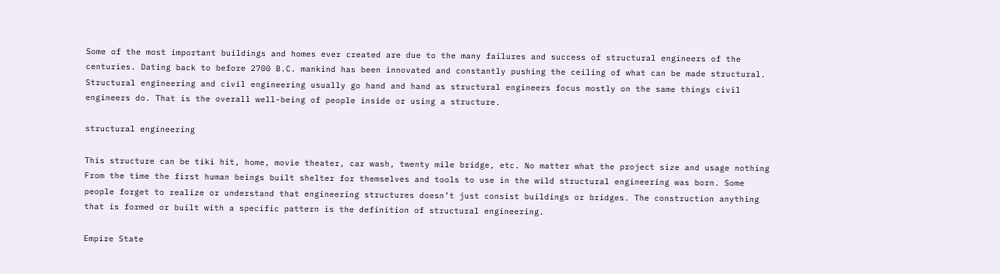Some of the most important buildings and homes ever created are due to the many failures and success of structural engineers of the centuries. Dating back to before 2700 B.C. mankind has been innovated and constantly pushing the ceiling of what can be made structural. Structural engineering and civil engineering usually go hand and hand as structural engineers focus mostly on the same things civil engineers do. That is the overall well-being of people inside or using a structure.

structural engineering

This structure can be tiki hit, home, movie theater, car wash, twenty mile bridge, etc. No matter what the project size and usage nothing From the time the first human beings built shelter for themselves and tools to use in the wild structural engineering was born. Some people forget to realize or understand that engineering structures doesn’t just consist buildings or bridges. The construction anything that is formed or built with a specific pattern is the definition of structural engineering.

Empire State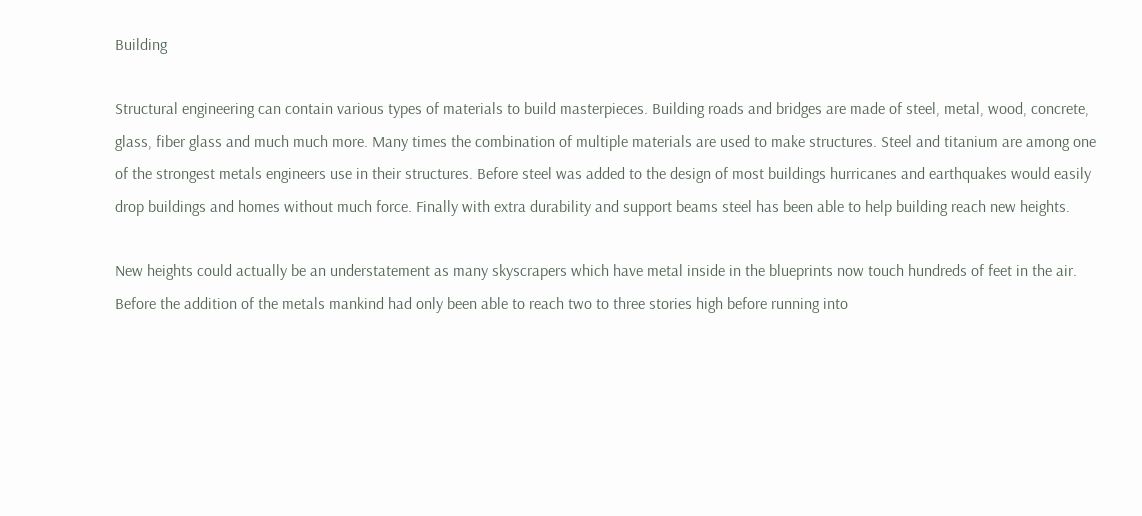Building

Structural engineering can contain various types of materials to build masterpieces. Building roads and bridges are made of steel, metal, wood, concrete, glass, fiber glass and much much more. Many times the combination of multiple materials are used to make structures. Steel and titanium are among one of the strongest metals engineers use in their structures. Before steel was added to the design of most buildings hurricanes and earthquakes would easily drop buildings and homes without much force. Finally with extra durability and support beams steel has been able to help building reach new heights.

New heights could actually be an understatement as many skyscrapers which have metal inside in the blueprints now touch hundreds of feet in the air. Before the addition of the metals mankind had only been able to reach two to three stories high before running into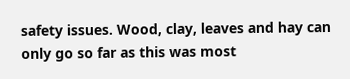safety issues. Wood, clay, leaves and hay can only go so far as this was most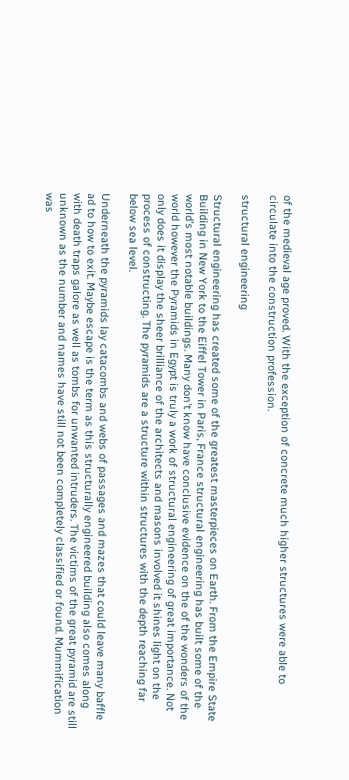of the medieval age proved. With the exception of concrete much higher structures were able to circulate into the construction profession.

structural engineering

Structural engineering has created some of the greatest masterpieces on Earth. From the Empire State Building in New York to the Eiffel Tower in Paris, France structural engineering has built some of the world’s most notable buildings. Many don’t know have conclusive evidence on the of the wonders of the world however the Pyramids in Egypt is truly a work of structural engineering of great importance. Not only does it display the sheer brilliance of the architects and masons involved it shines light on the process of constructing. The pyramids are a structure within structures with the depth reaching far below sea level.

Underneath the pyramids lay catacombs and webs of passages and mazes that could leave many baffle ad to how to exit. Maybe escape is the term as this structurally engineered building also comes along with death traps galore as well as tombs for unwanted intruders. The victims of the great pyramid are still unknown as the number and names have still not been completely classified or found. Mummification was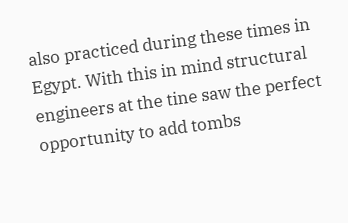also practiced during these times in Egypt. With this in mind structural engineers at the tine saw the perfect opportunity to add tombs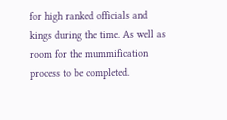for high ranked officials and kings during the time. As well as room for the mummification process to be completed.